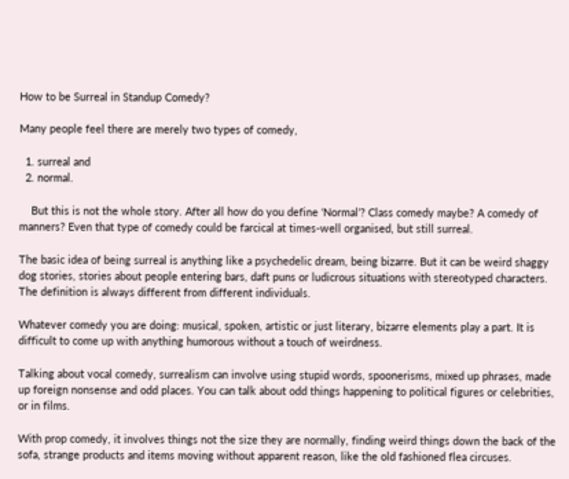How to be Surreal in Standup Comedy?

Many people feel there are merely two types of comedy,

  1. surreal and
  2. normal.

    But this is not the whole story. After all how do you define ‘Normal’? Class comedy maybe? A comedy of manners? Even that type of comedy could be farcical at times-well organised, but still surreal.

The basic idea of being surreal is anything like a psychedelic dream, being bizarre. But it can be weird shaggy dog stories, stories about people entering bars, daft puns or ludicrous situations with stereotyped characters. The definition is always different from different individuals.

Whatever comedy you are doing: musical, spoken, artistic or just literary, bizarre elements play a part. It is difficult to come up with anything humorous without a touch of weirdness.

Talking about vocal comedy, surrealism can involve using stupid words, spoonerisms, mixed up phrases, made up foreign nonsense and odd places. You can talk about odd things happening to political figures or celebrities, or in films.

With prop comedy, it involves things not the size they are normally, finding weird things down the back of the sofa, strange products and items moving without apparent reason, like the old fashioned flea circuses.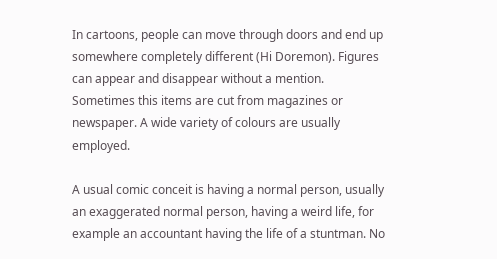In cartoons, people can move through doors and end up somewhere completely different (Hi Doremon). Figures can appear and disappear without a mention. Sometimes this items are cut from magazines or newspaper. A wide variety of colours are usually employed.

A usual comic conceit is having a normal person, usually an exaggerated normal person, having a weird life, for example an accountant having the life of a stuntman. No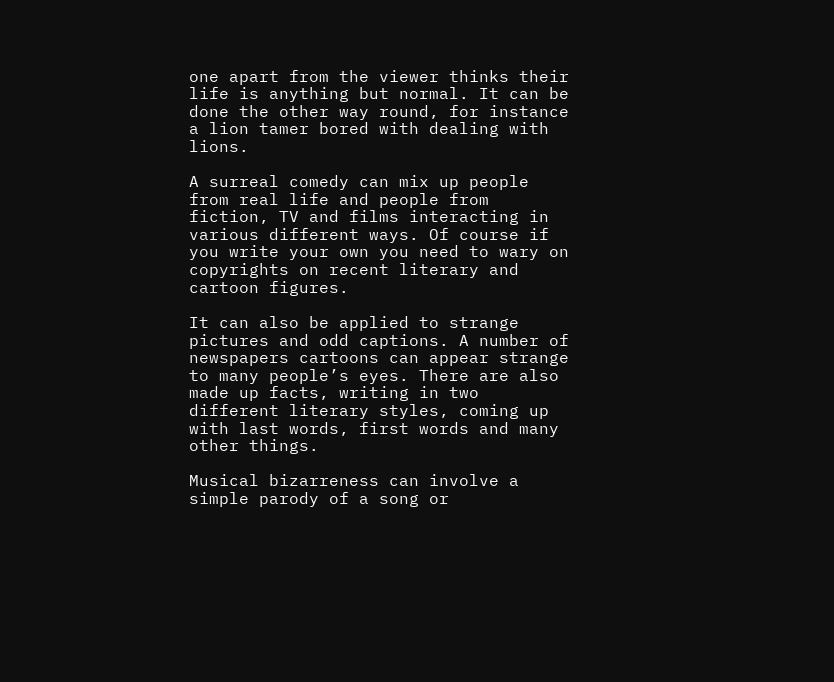one apart from the viewer thinks their life is anything but normal. It can be done the other way round, for instance a lion tamer bored with dealing with lions.

A surreal comedy can mix up people from real life and people from fiction, TV and films interacting in various different ways. Of course if you write your own you need to wary on copyrights on recent literary and cartoon figures.

It can also be applied to strange pictures and odd captions. A number of newspapers cartoons can appear strange to many people’s eyes. There are also made up facts, writing in two different literary styles, coming up with last words, first words and many other things.

Musical bizarreness can involve a simple parody of a song or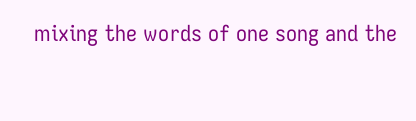mixing the words of one song and the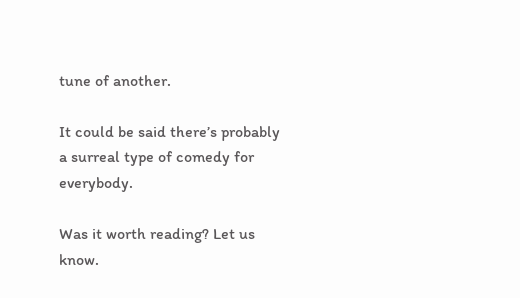tune of another.

It could be said there’s probably a surreal type of comedy for everybody.

Was it worth reading? Let us know.